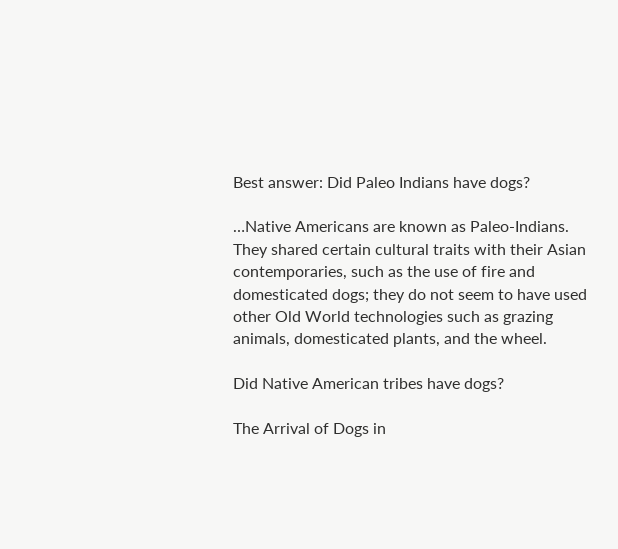Best answer: Did Paleo Indians have dogs?

…Native Americans are known as Paleo-Indians. They shared certain cultural traits with their Asian contemporaries, such as the use of fire and domesticated dogs; they do not seem to have used other Old World technologies such as grazing animals, domesticated plants, and the wheel.

Did Native American tribes have dogs?

The Arrival of Dogs in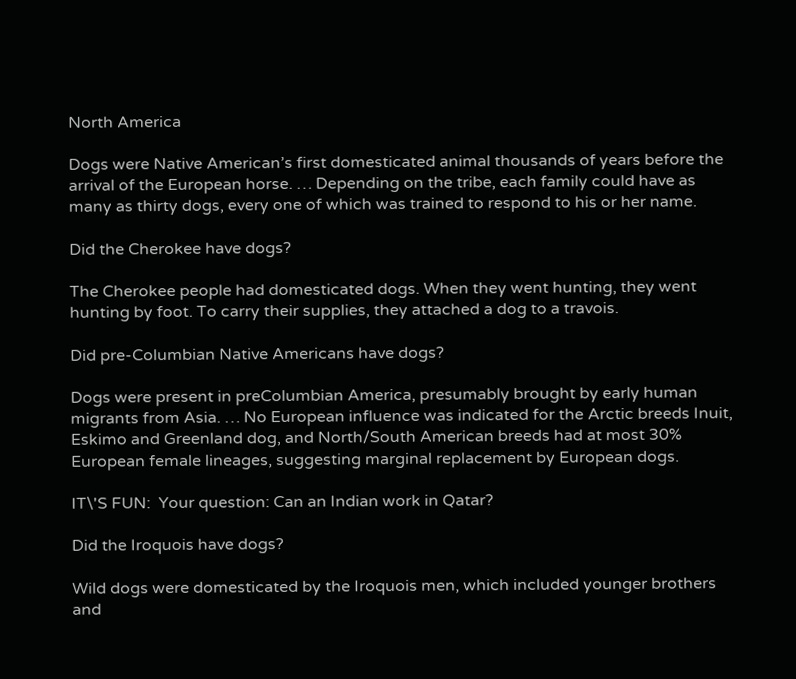North America

Dogs were Native American’s first domesticated animal thousands of years before the arrival of the European horse. … Depending on the tribe, each family could have as many as thirty dogs, every one of which was trained to respond to his or her name.

Did the Cherokee have dogs?

The Cherokee people had domesticated dogs. When they went hunting, they went hunting by foot. To carry their supplies, they attached a dog to a travois.

Did pre-Columbian Native Americans have dogs?

Dogs were present in preColumbian America, presumably brought by early human migrants from Asia. … No European influence was indicated for the Arctic breeds Inuit, Eskimo and Greenland dog, and North/South American breeds had at most 30% European female lineages, suggesting marginal replacement by European dogs.

IT\'S FUN:  Your question: Can an Indian work in Qatar?

Did the Iroquois have dogs?

Wild dogs were domesticated by the Iroquois men, which included younger brothers and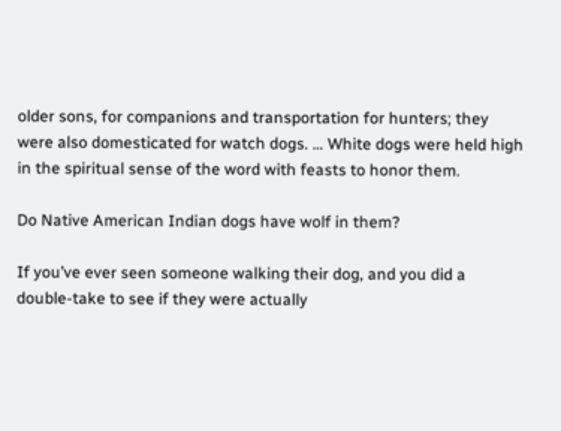older sons, for companions and transportation for hunters; they were also domesticated for watch dogs. … White dogs were held high in the spiritual sense of the word with feasts to honor them.

Do Native American Indian dogs have wolf in them?

If you’ve ever seen someone walking their dog, and you did a double-take to see if they were actually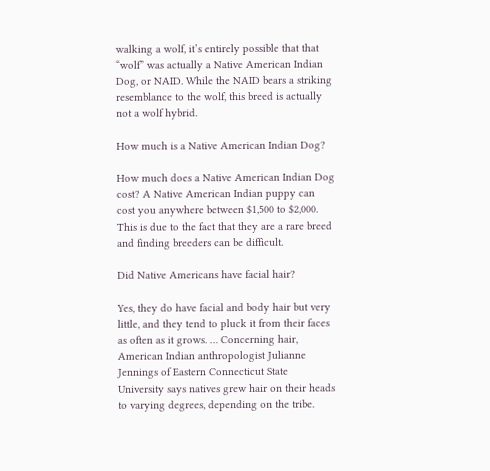walking a wolf, it’s entirely possible that that “wolf” was actually a Native American Indian Dog, or NAID. While the NAID bears a striking resemblance to the wolf, this breed is actually not a wolf hybrid.

How much is a Native American Indian Dog?

How much does a Native American Indian Dog cost? A Native American Indian puppy can cost you anywhere between $1,500 to $2,000. This is due to the fact that they are a rare breed and finding breeders can be difficult.

Did Native Americans have facial hair?

Yes, they do have facial and body hair but very little, and they tend to pluck it from their faces as often as it grows. … Concerning hair, American Indian anthropologist Julianne Jennings of Eastern Connecticut State University says natives grew hair on their heads to varying degrees, depending on the tribe.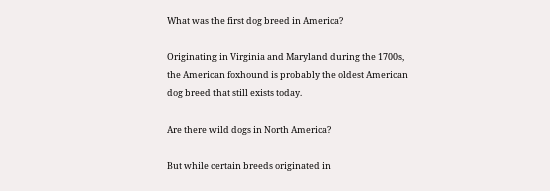What was the first dog breed in America?

Originating in Virginia and Maryland during the 1700s, the American foxhound is probably the oldest American dog breed that still exists today.

Are there wild dogs in North America?

But while certain breeds originated in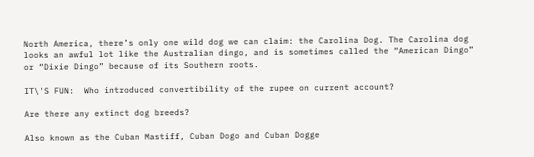North America, there’s only one wild dog we can claim: the Carolina Dog. The Carolina dog looks an awful lot like the Australian dingo, and is sometimes called the “American Dingo” or “Dixie Dingo” because of its Southern roots.

IT\'S FUN:  Who introduced convertibility of the rupee on current account?

Are there any extinct dog breeds?

Also known as the Cuban Mastiff, Cuban Dogo and Cuban Dogge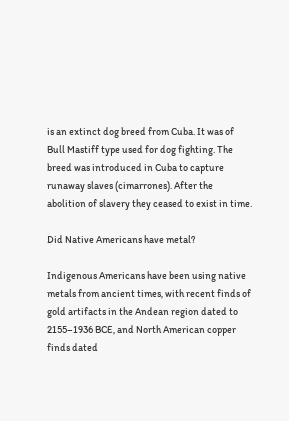is an extinct dog breed from Cuba. It was of Bull Mastiff type used for dog fighting. The breed was introduced in Cuba to capture runaway slaves (cimarrones). After the abolition of slavery they ceased to exist in time.

Did Native Americans have metal?

Indigenous Americans have been using native metals from ancient times, with recent finds of gold artifacts in the Andean region dated to 2155–1936 BCE, and North American copper finds dated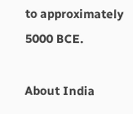to approximately 5000 BCE.

About India